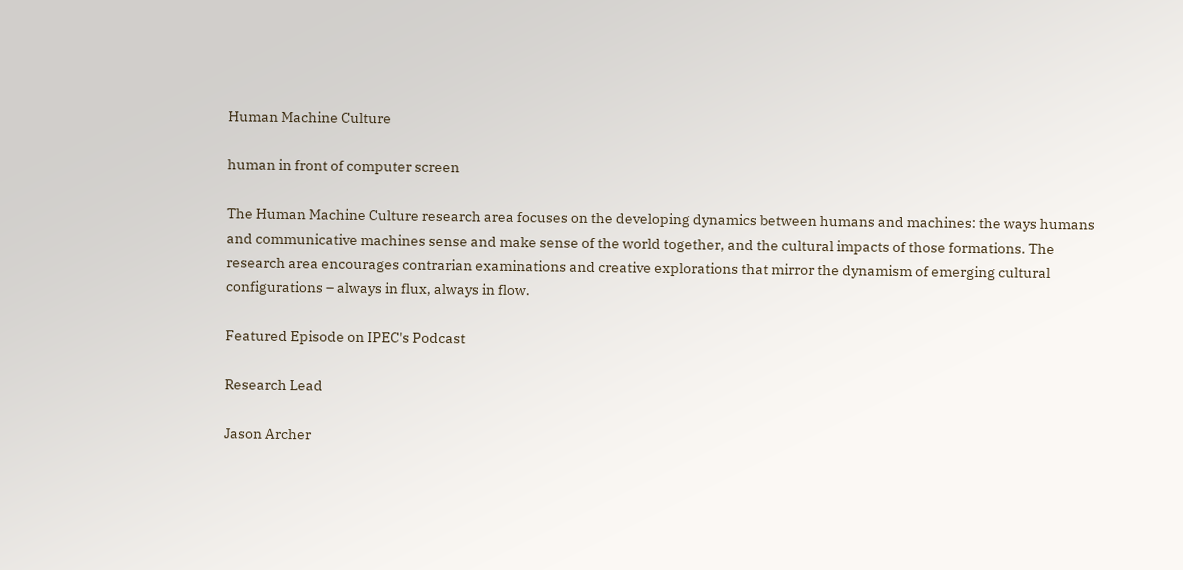Human Machine Culture

human in front of computer screen

The Human Machine Culture research area focuses on the developing dynamics between humans and machines: the ways humans and communicative machines sense and make sense of the world together, and the cultural impacts of those formations. The research area encourages contrarian examinations and creative explorations that mirror the dynamism of emerging cultural configurations – always in flux, always in flow.

Featured Episode on IPEC's Podcast

Research Lead

Jason Archer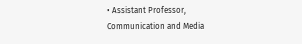• Assistant Professor, Communication and Media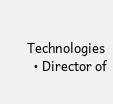Technologies
  • Director of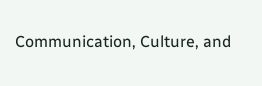Communication, Culture, and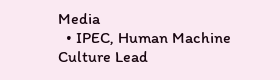Media
  • IPEC, Human Machine Culture Lead